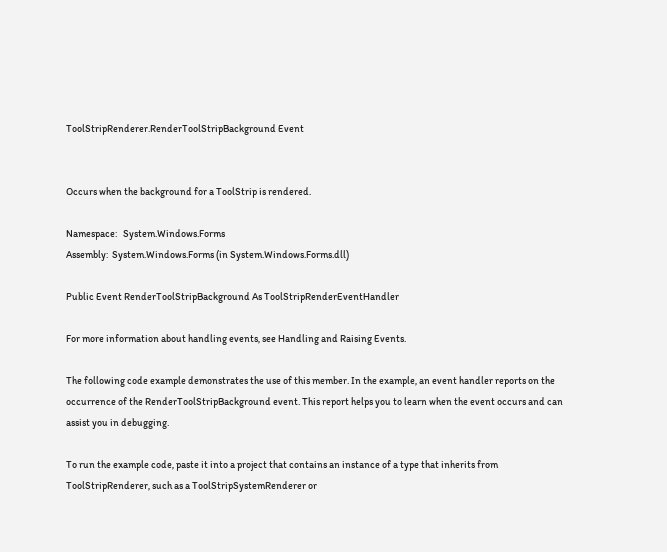ToolStripRenderer.RenderToolStripBackground Event


Occurs when the background for a ToolStrip is rendered.

Namespace:   System.Windows.Forms
Assembly:  System.Windows.Forms (in System.Windows.Forms.dll)

Public Event RenderToolStripBackground As ToolStripRenderEventHandler

For more information about handling events, see Handling and Raising Events.

The following code example demonstrates the use of this member. In the example, an event handler reports on the occurrence of the RenderToolStripBackground event. This report helps you to learn when the event occurs and can assist you in debugging.

To run the example code, paste it into a project that contains an instance of a type that inherits from ToolStripRenderer, such as a ToolStripSystemRenderer or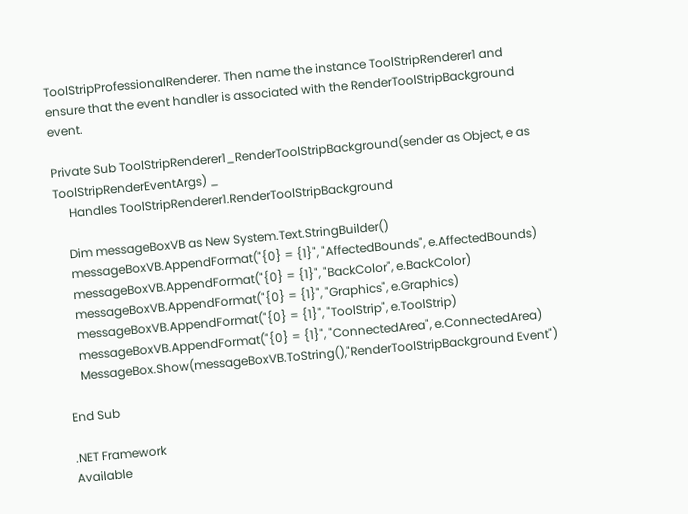ToolStripProfessionalRenderer. Then name the instance ToolStripRenderer1 and ensure that the event handler is associated with the RenderToolStripBackground event.

Private Sub ToolStripRenderer1_RenderToolStripBackground(sender as Object, e as ToolStripRenderEventArgs) _
     Handles ToolStripRenderer1.RenderToolStripBackground

    Dim messageBoxVB as New System.Text.StringBuilder()
    messageBoxVB.AppendFormat("{0} = {1}", "AffectedBounds", e.AffectedBounds)
    messageBoxVB.AppendFormat("{0} = {1}", "BackColor", e.BackColor)
    messageBoxVB.AppendFormat("{0} = {1}", "Graphics", e.Graphics)
    messageBoxVB.AppendFormat("{0} = {1}", "ToolStrip", e.ToolStrip)
    messageBoxVB.AppendFormat("{0} = {1}", "ConnectedArea", e.ConnectedArea)
    MessageBox.Show(messageBoxVB.ToString(),"RenderToolStripBackground Event")

End Sub

.NET Framework
Available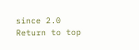since 2.0
Return to top